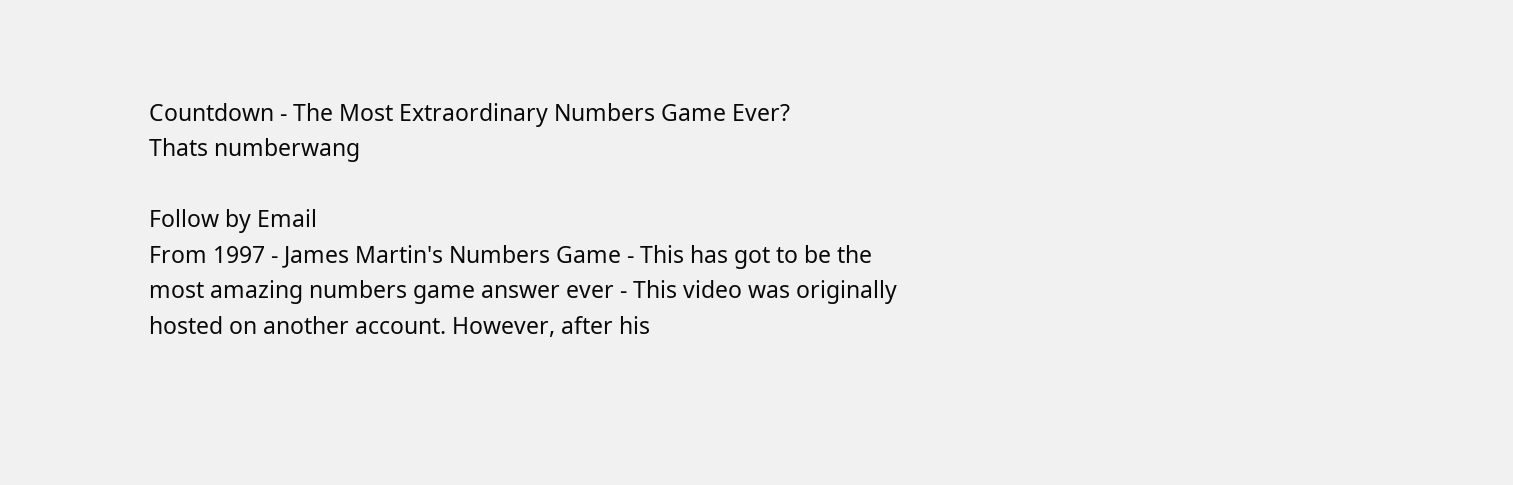Countdown - The Most Extraordinary Numbers Game Ever?
Thats numberwang

Follow by Email
From 1997 - James Martin's Numbers Game - This has got to be the most amazing numbers game answer ever - This video was originally hosted on another account. However, after his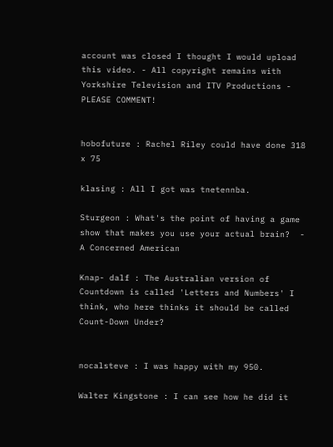account was closed I thought I would upload this video. - All copyright remains with Yorkshire Television and ITV Productions - PLEASE COMMENT!


hobofuture : Rachel Riley could have done 318 x 75

klasing : All I got was tnetennba.

Sturgeon : What's the point of having a game show that makes you use your actual brain?  - A Concerned American

Knap- dalf : The Australian version of Countdown is called 'Letters and Numbers' I think, who here thinks it should be called Count-Down Under?


nocalsteve : I was happy with my 950.

Walter Kingstone : I can see how he did it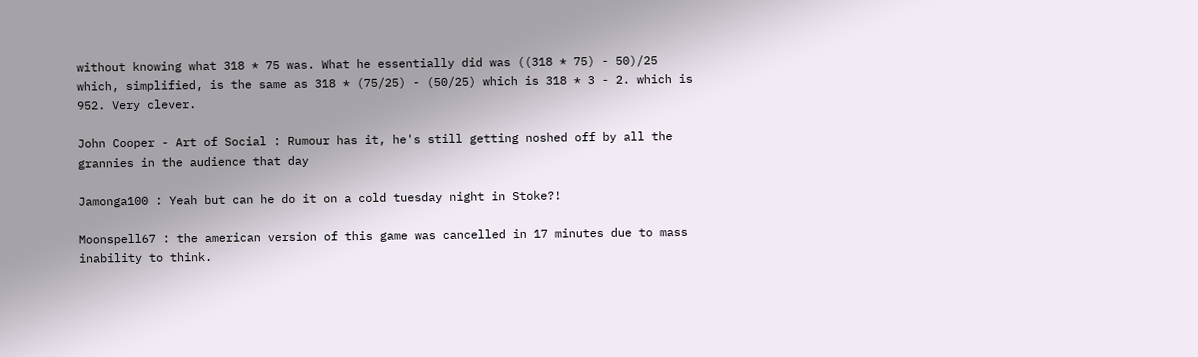without knowing what 318 * 75 was. What he essentially did was ((318 * 75) - 50)/25 which, simplified, is the same as 318 * (75/25) - (50/25) which is 318 * 3 - 2. which is 952. Very clever.

John Cooper - Art of Social : Rumour has it, he's still getting noshed off by all the grannies in the audience that day

Jamonga100 : Yeah but can he do it on a cold tuesday night in Stoke?!

Moonspell67 : the american version of this game was cancelled in 17 minutes due to mass inability to think.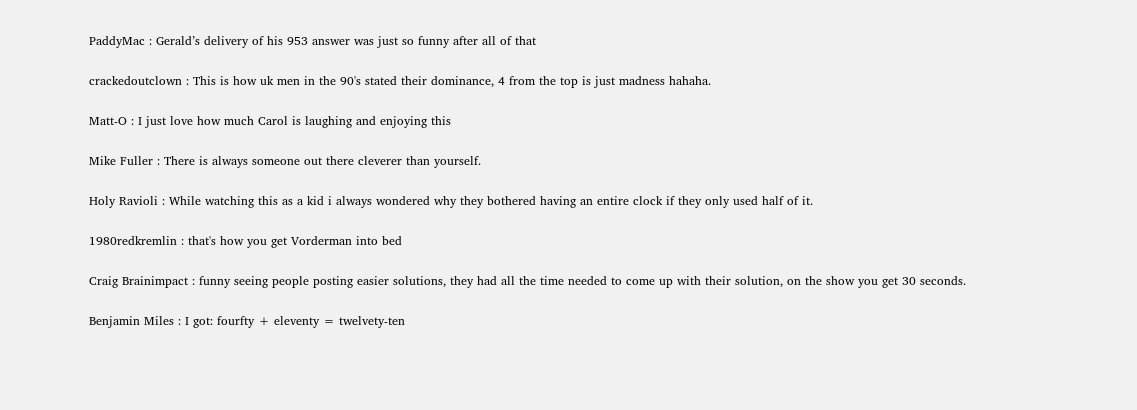PaddyMac : Gerald’s delivery of his 953 answer was just so funny after all of that

crackedoutclown : This is how uk men in the 90's stated their dominance, 4 from the top is just madness hahaha.

Matt-O : I just love how much Carol is laughing and enjoying this

Mike Fuller : There is always someone out there cleverer than yourself.

Holy Ravioli : While watching this as a kid i always wondered why they bothered having an entire clock if they only used half of it.

1980redkremlin : that's how you get Vorderman into bed

Craig Brainimpact : funny seeing people posting easier solutions, they had all the time needed to come up with their solution, on the show you get 30 seconds.

Benjamin Miles : I got: fourfty + eleventy = twelvety-ten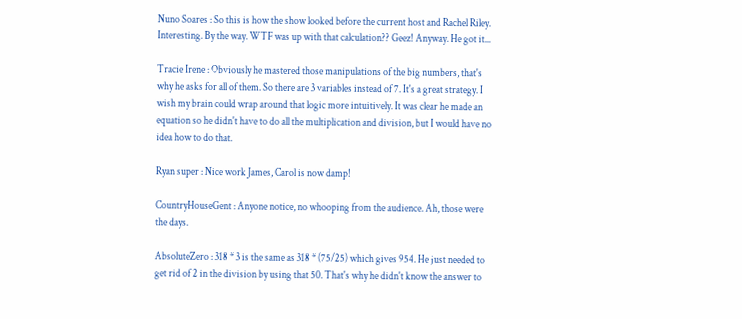Nuno Soares : So this is how the show looked before the current host and Rachel Riley. Interesting. By the way. WTF was up with that calculation?? Geez! Anyway. He got it...

Tracie Irene : Obviously he mastered those manipulations of the big numbers, that's why he asks for all of them. So there are 3 variables instead of 7. It's a great strategy. I wish my brain could wrap around that logic more intuitively. It was clear he made an equation so he didn't have to do all the multiplication and division, but I would have no idea how to do that.

Ryan super : Nice work James, Carol is now damp!

CountryHouseGent : Anyone notice, no whooping from the audience. Ah, those were the days.

AbsoluteZero : 318 * 3 is the same as 318 * (75/25) which gives 954. He just needed to get rid of 2 in the division by using that 50. That's why he didn't know the answer to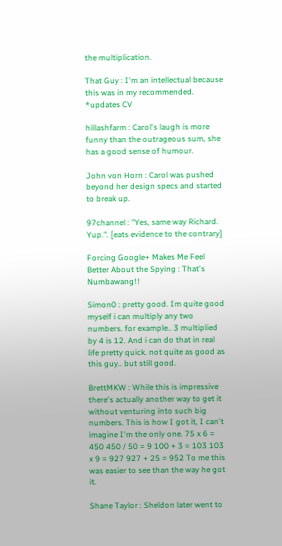the multiplication.

That Guy : I'm an intellectual because this was in my recommended. *updates CV

hillashfarm : Carol's laugh is more funny than the outrageous sum, she has a good sense of humour.

John von Horn : Carol was pushed beyond her design specs and started to break up.

97channel : "Yes, same way Richard. Yup.". [eats evidence to the contrary]

Forcing Google+ Makes Me Feel Better About the Spying : That's Numbawang!!

Simon0 : pretty good. Im quite good myself i can multiply any two numbers. for example.. 3 multiplied by 4 is 12. And i can do that in real life pretty quick. not quite as good as this guy.. but still good.

BrettMKW : While this is impressive there's actually another way to get it without venturing into such big numbers. This is how I got it, I can't imagine I'm the only one. 75 x 6 = 450 450 / 50 = 9 100 + 3 = 103 103 x 9 = 927 927 + 25 = 952 To me this was easier to see than the way he got it.

Shane Taylor : Sheldon later went to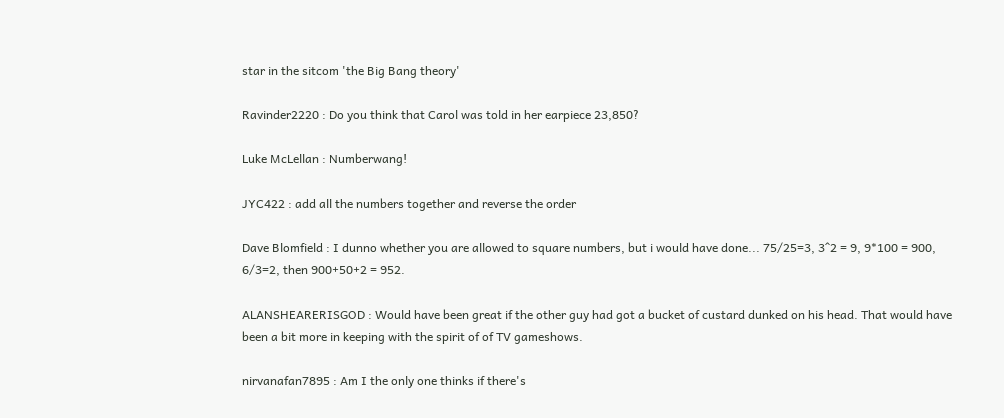star in the sitcom 'the Big Bang theory'

Ravinder2220 : Do you think that Carol was told in her earpiece 23,850?

Luke McLellan : Numberwang!

JYC422 : add all the numbers together and reverse the order

Dave Blomfield : I dunno whether you are allowed to square numbers, but i would have done... 75/25=3, 3^2 = 9, 9*100 = 900, 6/3=2, then 900+50+2 = 952.

ALANSHEARERISGOD : Would have been great if the other guy had got a bucket of custard dunked on his head. That would have been a bit more in keeping with the spirit of of TV gameshows.

nirvanafan7895 : Am I the only one thinks if there's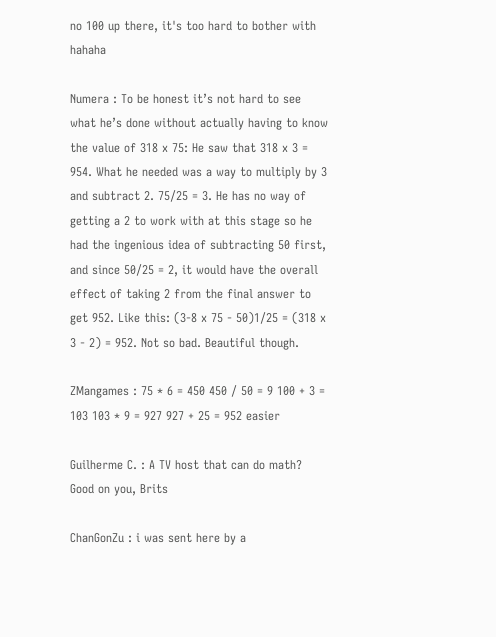no 100 up there, it's too hard to bother with hahaha

Numera : To be honest it’s not hard to see what he’s done without actually having to know the value of 318 x 75: He saw that 318 x 3 = 954. What he needed was a way to multiply by 3 and subtract 2. 75/25 = 3. He has no way of getting a 2 to work with at this stage so he had the ingenious idea of subtracting 50 first, and since 50/25 = 2, it would have the overall effect of taking 2 from the final answer to get 952. Like this: (3-8 x 75 - 50)1/25 = (318 x 3 - 2) = 952. Not so bad. Beautiful though.

ZMangames : 75 * 6 = 450 450 / 50 = 9 100 + 3 = 103 103 * 9 = 927 927 + 25 = 952 easier

Guilherme C. : A TV host that can do math? Good on you, Brits

ChanGonZu : i was sent here by a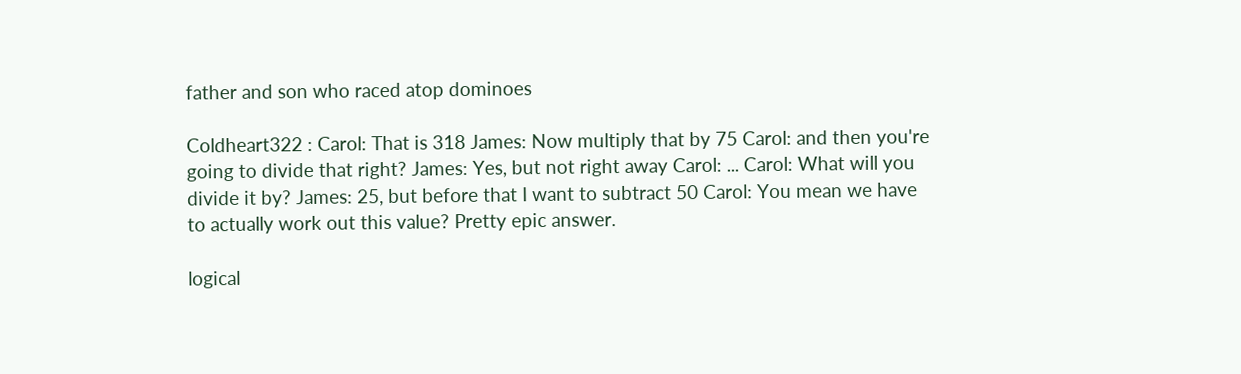father and son who raced atop dominoes

Coldheart322 : Carol: That is 318 James: Now multiply that by 75 Carol: and then you're going to divide that right? James: Yes, but not right away Carol: ... Carol: What will you divide it by? James: 25, but before that I want to subtract 50 Carol: You mean we have to actually work out this value? Pretty epic answer.

logical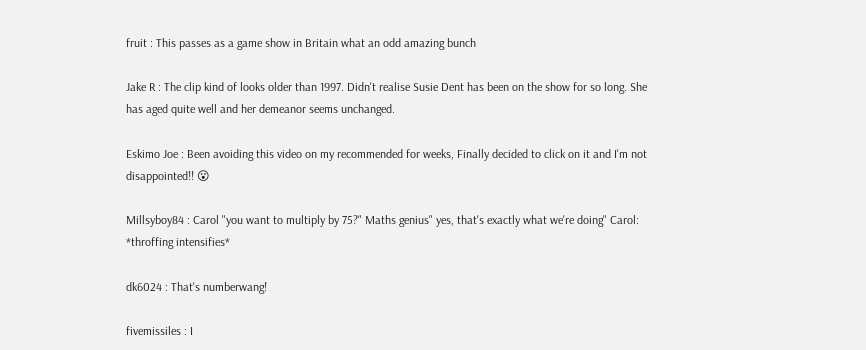fruit : This passes as a game show in Britain what an odd amazing bunch

Jake R : The clip kind of looks older than 1997. Didn't realise Susie Dent has been on the show for so long. She has aged quite well and her demeanor seems unchanged.

Eskimo Joe : Been avoiding this video on my recommended for weeks, Finally decided to click on it and I'm not disappointed!! 😮

Millsyboy84 : Carol "you want to multiply by 75?" Maths genius" yes, that's exactly what we're doing" Carol: *throffing intensifies*

dk6024 : That's numberwang!

fivemissiles : I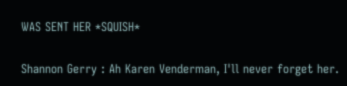WAS SENT HER *SQUISH*

Shannon Gerry : Ah Karen Venderman, I'll never forget her.